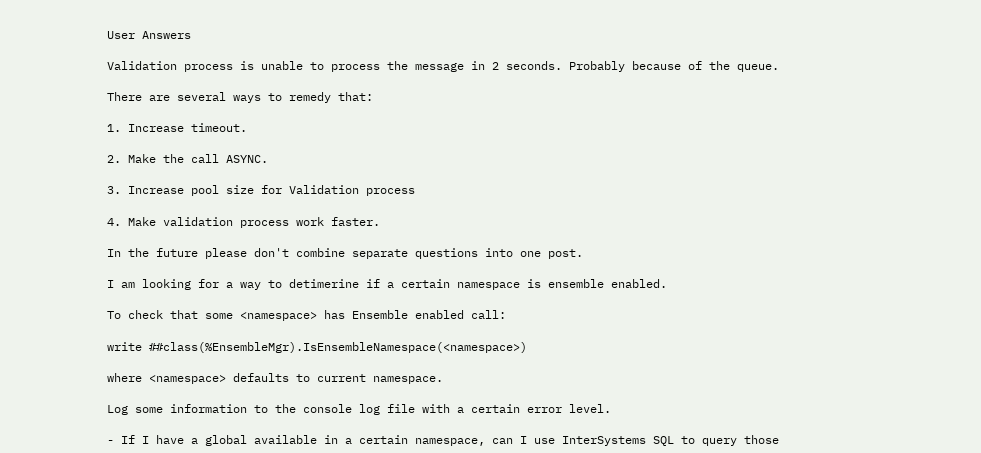User Answers

Validation process is unable to process the message in 2 seconds. Probably because of the queue.

There are several ways to remedy that:

1. Increase timeout.

2. Make the call ASYNC.

3. Increase pool size for Validation process

4. Make validation process work faster.

In the future please don't combine separate questions into one post.

I am looking for a way to detimerine if a certain namespace is ensemble enabled.

To check that some <namespace> has Ensemble enabled call:

write ##class(%EnsembleMgr).IsEnsembleNamespace(<namespace>)

where <namespace> defaults to current namespace.

Log some information to the console log file with a certain error level.

- If I have a global available in a certain namespace, can I use InterSystems SQL to query those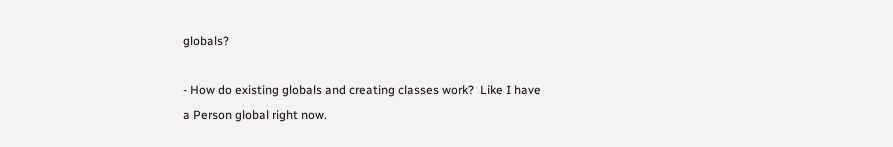globals?

- How do existing globals and creating classes work?  Like I have a Person global right now.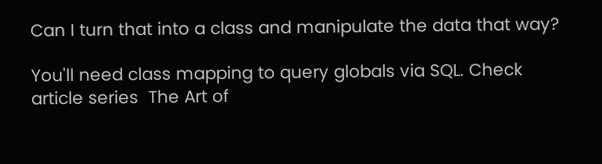Can I turn that into a class and manipulate the data that way?

You'll need class mapping to query globals via SQL. Check article series  The Art of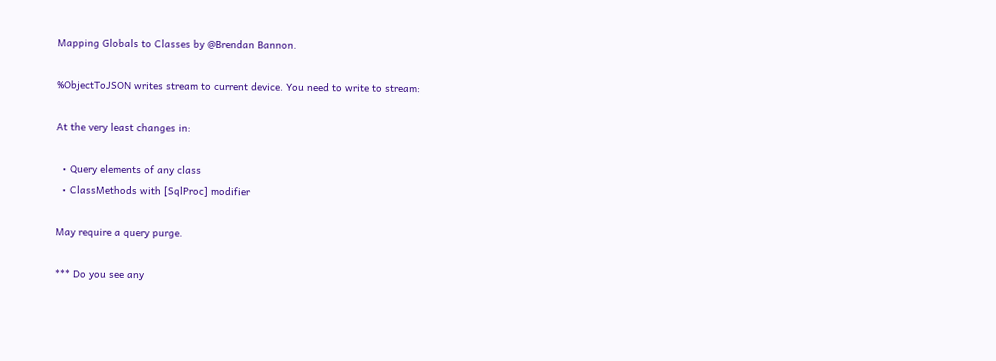Mapping Globals to Classes by @Brendan Bannon.

%ObjectToJSON writes stream to current device. You need to write to stream:

At the very least changes in:

  • Query elements of any class
  • ClassMethods with [SqlProc] modifier

May require a query purge.

*** Do you see any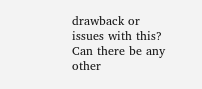drawback or issues with this? Can there be any other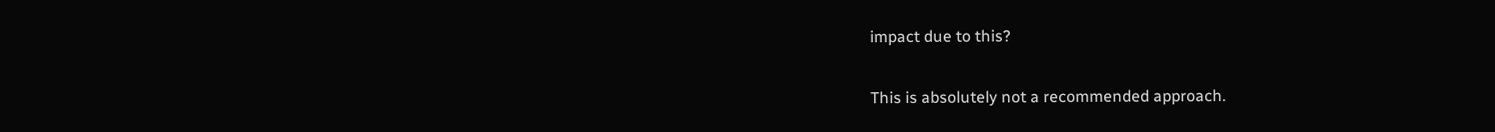impact due to this?

This is absolutely not a recommended approach.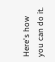Here's how you can do it.